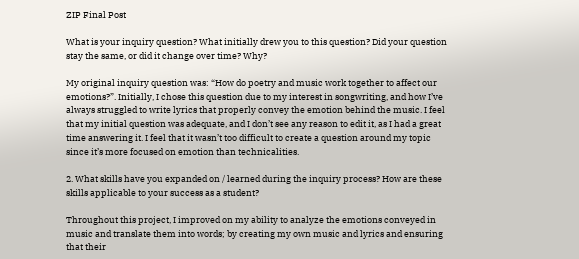ZIP Final Post

What is your inquiry question? What initially drew you to this question? Did your question stay the same, or did it change over time? Why?

My original inquiry question was: “How do poetry and music work together to affect our emotions?”. Initially, I chose this question due to my interest in songwriting, and how I’ve always struggled to write lyrics that properly convey the emotion behind the music. I feel that my initial question was adequate, and I don’t see any reason to edit it, as I had a great time answering it. I feel that it wasn’t too difficult to create a question around my topic since it’s more focused on emotion than technicalities.

2. What skills have you expanded on / learned during the inquiry process? How are these skills applicable to your success as a student?

Throughout this project, I improved on my ability to analyze the emotions conveyed in music and translate them into words; by creating my own music and lyrics and ensuring that their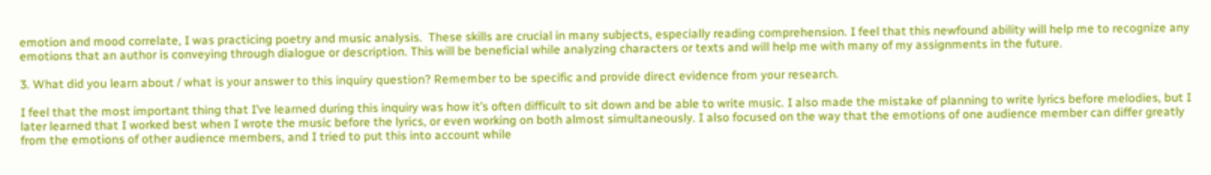emotion and mood correlate, I was practicing poetry and music analysis.  These skills are crucial in many subjects, especially reading comprehension. I feel that this newfound ability will help me to recognize any emotions that an author is conveying through dialogue or description. This will be beneficial while analyzing characters or texts and will help me with many of my assignments in the future.

3. What did you learn about / what is your answer to this inquiry question? Remember to be specific and provide direct evidence from your research.

I feel that the most important thing that I’ve learned during this inquiry was how it’s often difficult to sit down and be able to write music. I also made the mistake of planning to write lyrics before melodies, but I later learned that I worked best when I wrote the music before the lyrics, or even working on both almost simultaneously. I also focused on the way that the emotions of one audience member can differ greatly from the emotions of other audience members, and I tried to put this into account while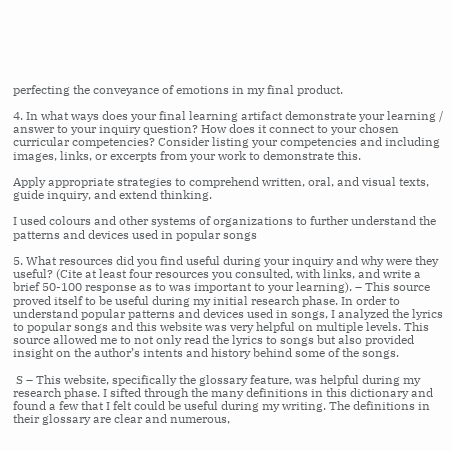perfecting the conveyance of emotions in my final product.

4. In what ways does your final learning artifact demonstrate your learning / answer to your inquiry question? How does it connect to your chosen curricular competencies? Consider listing your competencies and including images, links, or excerpts from your work to demonstrate this.

Apply appropriate strategies to comprehend written, oral, and visual texts, guide inquiry, and extend thinking.

I used colours and other systems of organizations to further understand the patterns and devices used in popular songs

5. What resources did you find useful during your inquiry and why were they useful? (Cite at least four resources you consulted, with links, and write a brief 50-100 response as to was important to your learning). – This source proved itself to be useful during my initial research phase. In order to understand popular patterns and devices used in songs, I analyzed the lyrics to popular songs and this website was very helpful on multiple levels. This source allowed me to not only read the lyrics to songs but also provided insight on the author’s intents and history behind some of the songs.

 S – This website, specifically the glossary feature, was helpful during my research phase. I sifted through the many definitions in this dictionary and found a few that I felt could be useful during my writing. The definitions in their glossary are clear and numerous,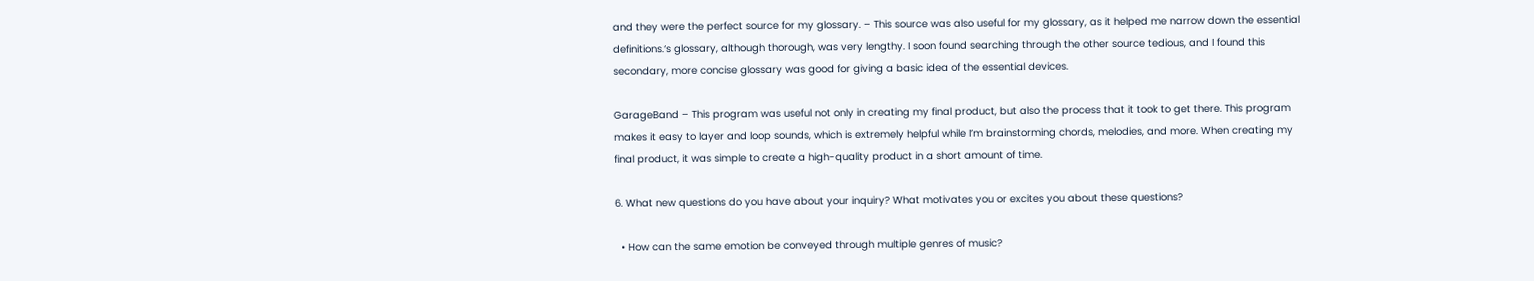and they were the perfect source for my glossary. – This source was also useful for my glossary, as it helped me narrow down the essential definitions.‘s glossary, although thorough, was very lengthy. I soon found searching through the other source tedious, and I found this secondary, more concise glossary was good for giving a basic idea of the essential devices.

GarageBand – This program was useful not only in creating my final product, but also the process that it took to get there. This program makes it easy to layer and loop sounds, which is extremely helpful while I’m brainstorming chords, melodies, and more. When creating my final product, it was simple to create a high-quality product in a short amount of time.

6. What new questions do you have about your inquiry? What motivates you or excites you about these questions?

  • How can the same emotion be conveyed through multiple genres of music?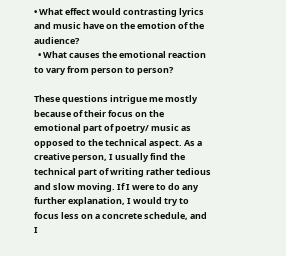• What effect would contrasting lyrics and music have on the emotion of the audience?
  • What causes the emotional reaction to vary from person to person?

These questions intrigue me mostly because of their focus on the emotional part of poetry/ music as opposed to the technical aspect. As a creative person, I usually find the technical part of writing rather tedious and slow moving. If I were to do any further explanation, I would try to focus less on a concrete schedule, and I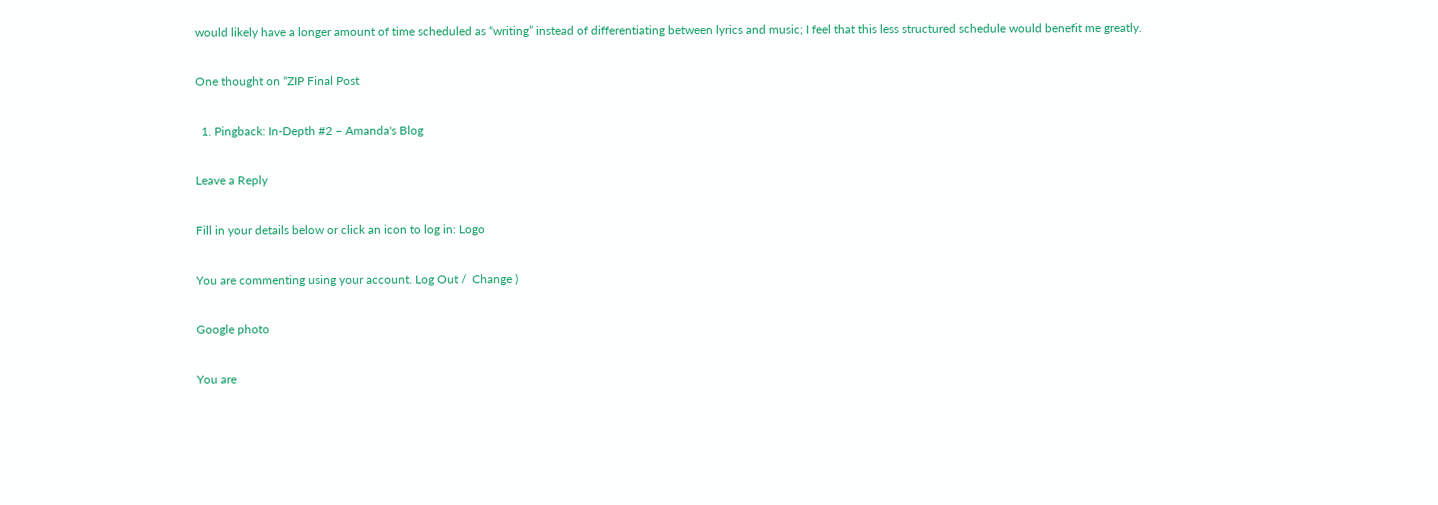would likely have a longer amount of time scheduled as “writing” instead of differentiating between lyrics and music; I feel that this less structured schedule would benefit me greatly.

One thought on “ZIP Final Post

  1. Pingback: In-Depth #2 – Amanda's Blog

Leave a Reply

Fill in your details below or click an icon to log in: Logo

You are commenting using your account. Log Out /  Change )

Google photo

You are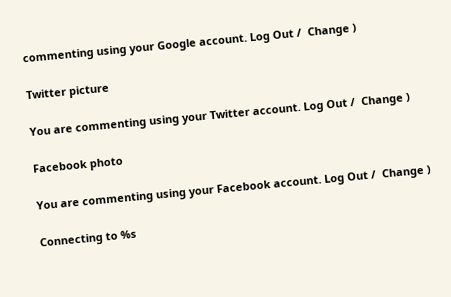commenting using your Google account. Log Out /  Change )

Twitter picture

You are commenting using your Twitter account. Log Out /  Change )

Facebook photo

You are commenting using your Facebook account. Log Out /  Change )

Connecting to %s